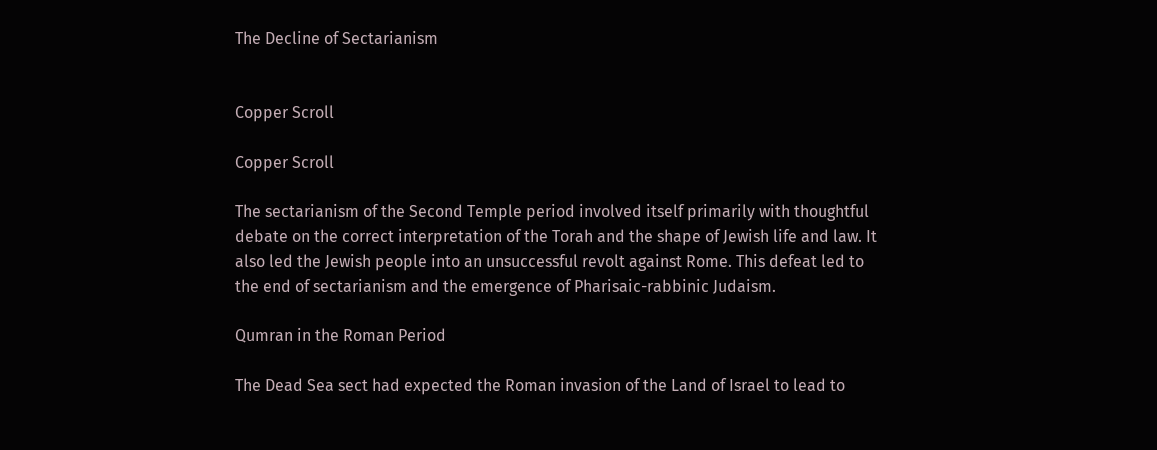The Decline of Sectarianism


Copper Scroll

Copper Scroll

The sectarianism of the Second Temple period involved itself primarily with thoughtful debate on the correct interpretation of the Torah and the shape of Jewish life and law. It also led the Jewish people into an unsuccessful revolt against Rome. This defeat led to the end of sectarianism and the emergence of Pharisaic-rabbinic Judaism.

Qumran in the Roman Period

The Dead Sea sect had expected the Roman invasion of the Land of Israel to lead to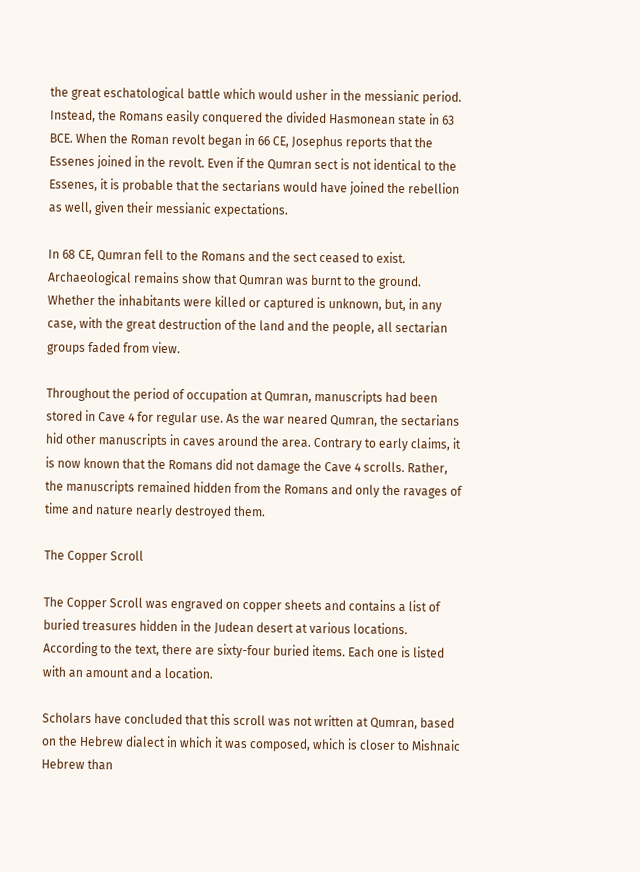the great eschatological battle which would usher in the messianic period. Instead, the Romans easily conquered the divided Hasmonean state in 63 BCE. When the Roman revolt began in 66 CE, Josephus reports that the Essenes joined in the revolt. Even if the Qumran sect is not identical to the Essenes, it is probable that the sectarians would have joined the rebellion as well, given their messianic expectations.

In 68 CE, Qumran fell to the Romans and the sect ceased to exist. Archaeological remains show that Qumran was burnt to the ground. Whether the inhabitants were killed or captured is unknown, but, in any case, with the great destruction of the land and the people, all sectarian groups faded from view.

Throughout the period of occupation at Qumran, manuscripts had been stored in Cave 4 for regular use. As the war neared Qumran, the sectarians hid other manuscripts in caves around the area. Contrary to early claims, it is now known that the Romans did not damage the Cave 4 scrolls. Rather, the manuscripts remained hidden from the Romans and only the ravages of time and nature nearly destroyed them.

The Copper Scroll

The Copper Scroll was engraved on copper sheets and contains a list of buried treasures hidden in the Judean desert at various locations. According to the text, there are sixty-four buried items. Each one is listed with an amount and a location.

Scholars have concluded that this scroll was not written at Qumran, based on the Hebrew dialect in which it was composed, which is closer to Mishnaic Hebrew than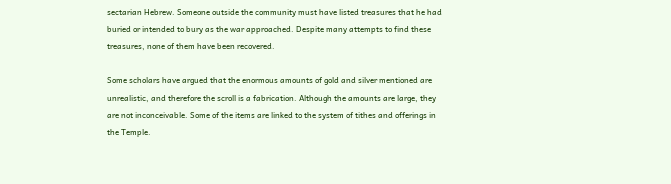sectarian Hebrew. Someone outside the community must have listed treasures that he had buried or intended to bury as the war approached. Despite many attempts to find these treasures, none of them have been recovered.

Some scholars have argued that the enormous amounts of gold and silver mentioned are unrealistic, and therefore the scroll is a fabrication. Although the amounts are large, they are not inconceivable. Some of the items are linked to the system of tithes and offerings in the Temple.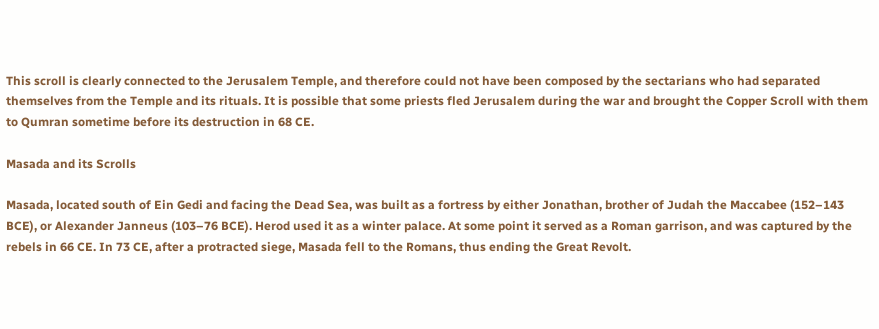This scroll is clearly connected to the Jerusalem Temple, and therefore could not have been composed by the sectarians who had separated themselves from the Temple and its rituals. It is possible that some priests fled Jerusalem during the war and brought the Copper Scroll with them to Qumran sometime before its destruction in 68 CE.

Masada and its Scrolls

Masada, located south of Ein Gedi and facing the Dead Sea, was built as a fortress by either Jonathan, brother of Judah the Maccabee (152–143 BCE), or Alexander Janneus (103–76 BCE). Herod used it as a winter palace. At some point it served as a Roman garrison, and was captured by the rebels in 66 CE. In 73 CE, after a protracted siege, Masada fell to the Romans, thus ending the Great Revolt.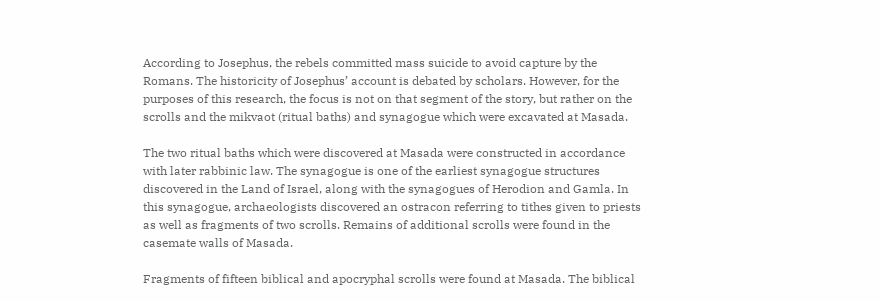According to Josephus, the rebels committed mass suicide to avoid capture by the Romans. The historicity of Josephus’ account is debated by scholars. However, for the purposes of this research, the focus is not on that segment of the story, but rather on the scrolls and the mikvaot (ritual baths) and synagogue which were excavated at Masada.

The two ritual baths which were discovered at Masada were constructed in accordance with later rabbinic law. The synagogue is one of the earliest synagogue structures discovered in the Land of Israel, along with the synagogues of Herodion and Gamla. In this synagogue, archaeologists discovered an ostracon referring to tithes given to priests as well as fragments of two scrolls. Remains of additional scrolls were found in the casemate walls of Masada.

Fragments of fifteen biblical and apocryphal scrolls were found at Masada. The biblical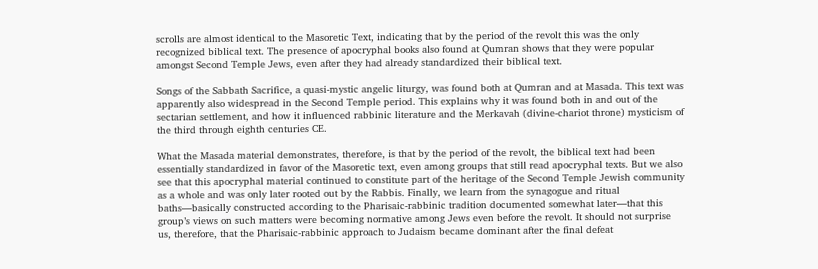scrolls are almost identical to the Masoretic Text, indicating that by the period of the revolt this was the only recognized biblical text. The presence of apocryphal books also found at Qumran shows that they were popular amongst Second Temple Jews, even after they had already standardized their biblical text.

Songs of the Sabbath Sacrifice, a quasi-mystic angelic liturgy, was found both at Qumran and at Masada. This text was apparently also widespread in the Second Temple period. This explains why it was found both in and out of the sectarian settlement, and how it influenced rabbinic literature and the Merkavah (divine-chariot throne) mysticism of the third through eighth centuries CE.

What the Masada material demonstrates, therefore, is that by the period of the revolt, the biblical text had been essentially standardized in favor of the Masoretic text, even among groups that still read apocryphal texts. But we also see that this apocryphal material continued to constitute part of the heritage of the Second Temple Jewish community as a whole and was only later rooted out by the Rabbis. Finally, we learn from the synagogue and ritual baths—basically constructed according to the Pharisaic-rabbinic tradition documented somewhat later—that this group’s views on such matters were becoming normative among Jews even before the revolt. It should not surprise us, therefore, that the Pharisaic-rabbinic approach to Judaism became dominant after the final defeat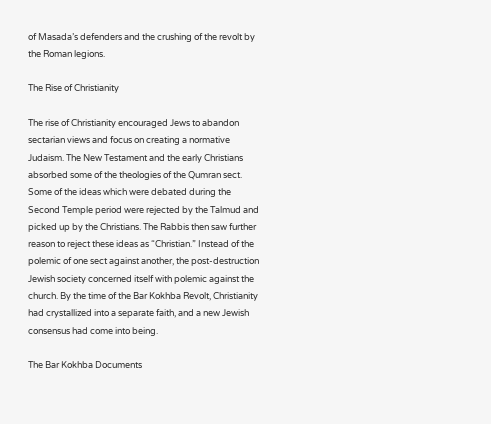of Masada’s defenders and the crushing of the revolt by the Roman legions.

The Rise of Christianity

The rise of Christianity encouraged Jews to abandon sectarian views and focus on creating a normative Judaism. The New Testament and the early Christians absorbed some of the theologies of the Qumran sect. Some of the ideas which were debated during the Second Temple period were rejected by the Talmud and picked up by the Christians. The Rabbis then saw further reason to reject these ideas as “Christian.” Instead of the polemic of one sect against another, the post-destruction Jewish society concerned itself with polemic against the church. By the time of the Bar Kokhba Revolt, Christianity had crystallized into a separate faith, and a new Jewish consensus had come into being.

The Bar Kokhba Documents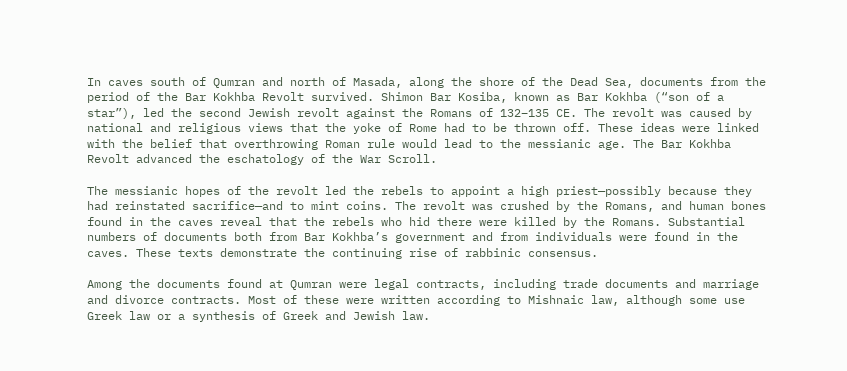In caves south of Qumran and north of Masada, along the shore of the Dead Sea, documents from the period of the Bar Kokhba Revolt survived. Shimon Bar Kosiba, known as Bar Kokhba (“son of a star”), led the second Jewish revolt against the Romans of 132–135 CE. The revolt was caused by national and religious views that the yoke of Rome had to be thrown off. These ideas were linked with the belief that overthrowing Roman rule would lead to the messianic age. The Bar Kokhba Revolt advanced the eschatology of the War Scroll.

The messianic hopes of the revolt led the rebels to appoint a high priest—possibly because they had reinstated sacrifice—and to mint coins. The revolt was crushed by the Romans, and human bones found in the caves reveal that the rebels who hid there were killed by the Romans. Substantial numbers of documents both from Bar Kokhba’s government and from individuals were found in the caves. These texts demonstrate the continuing rise of rabbinic consensus.

Among the documents found at Qumran were legal contracts, including trade documents and marriage and divorce contracts. Most of these were written according to Mishnaic law, although some use Greek law or a synthesis of Greek and Jewish law.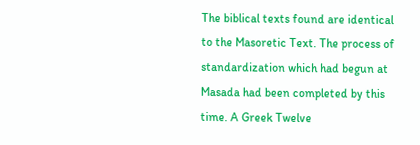The biblical texts found are identical to the Masoretic Text. The process of standardization which had begun at Masada had been completed by this time. A Greek Twelve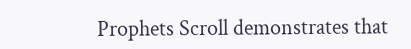Prophets Scroll demonstrates that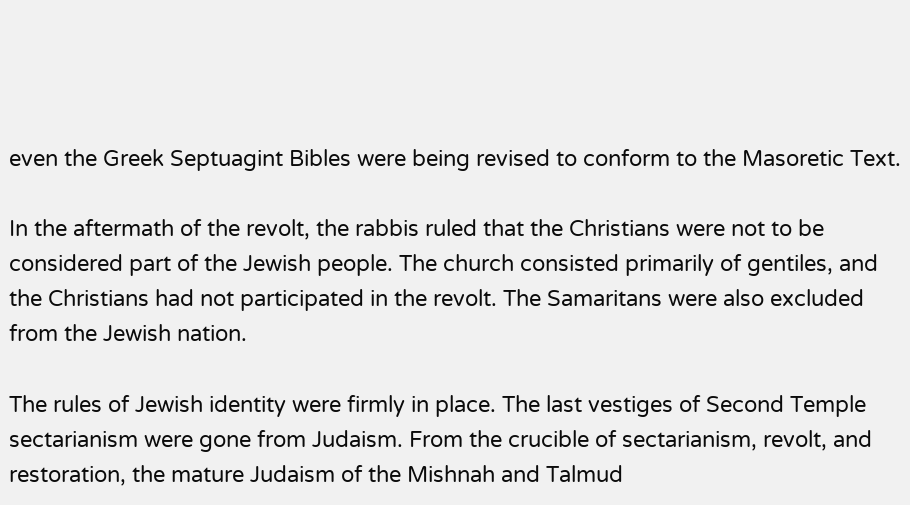even the Greek Septuagint Bibles were being revised to conform to the Masoretic Text.

In the aftermath of the revolt, the rabbis ruled that the Christians were not to be considered part of the Jewish people. The church consisted primarily of gentiles, and the Christians had not participated in the revolt. The Samaritans were also excluded from the Jewish nation.

The rules of Jewish identity were firmly in place. The last vestiges of Second Temple sectarianism were gone from Judaism. From the crucible of sectarianism, revolt, and restoration, the mature Judaism of the Mishnah and Talmud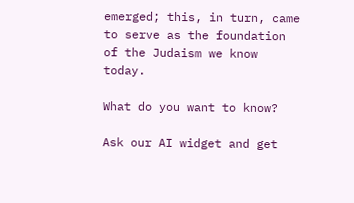emerged; this, in turn, came to serve as the foundation of the Judaism we know today.

What do you want to know?

Ask our AI widget and get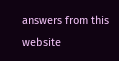answers from this website